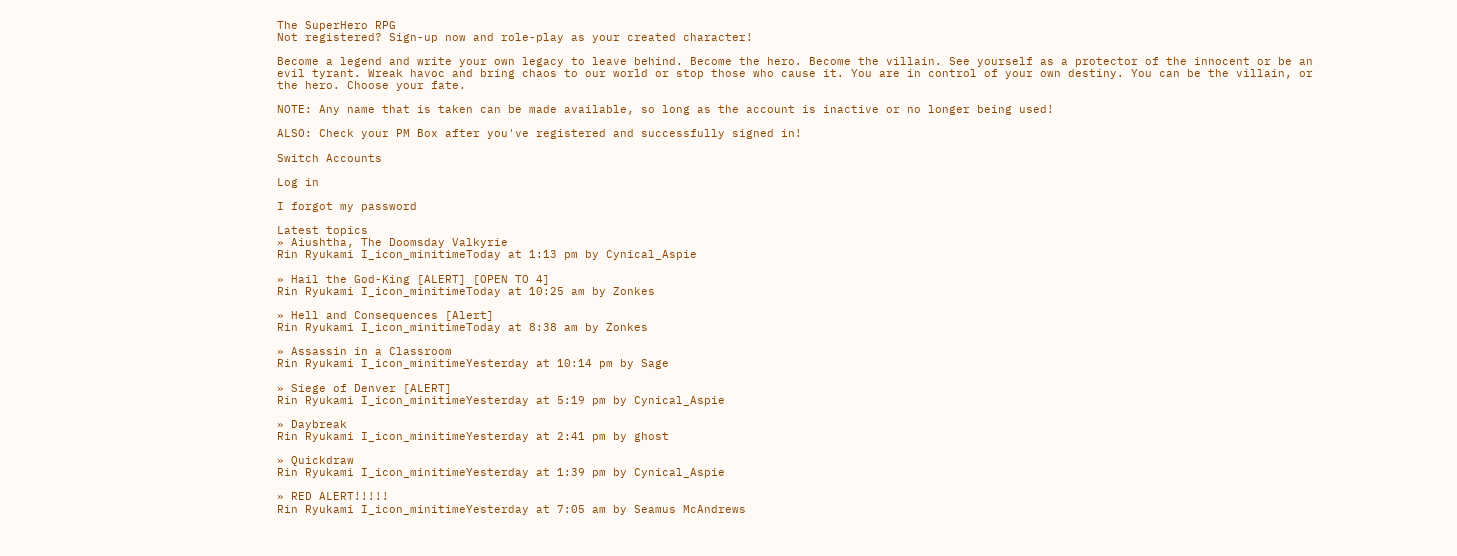The SuperHero RPG
Not registered? Sign-up now and role-play as your created character!

Become a legend and write your own legacy to leave behind. Become the hero. Become the villain. See yourself as a protector of the innocent or be an evil tyrant. Wreak havoc and bring chaos to our world or stop those who cause it. You are in control of your own destiny. You can be the villain, or the hero. Choose your fate.

NOTE: Any name that is taken can be made available, so long as the account is inactive or no longer being used!

ALSO: Check your PM Box after you've registered and successfully signed in!

Switch Accounts

Log in

I forgot my password

Latest topics
» Aiushtha, The Doomsday Valkyrie
Rin Ryukami I_icon_minitimeToday at 1:13 pm by Cynical_Aspie

» Hail the God-King [ALERT] [OPEN TO 4]
Rin Ryukami I_icon_minitimeToday at 10:25 am by Zonkes

» Hell and Consequences [Alert]
Rin Ryukami I_icon_minitimeToday at 8:38 am by Zonkes

» Assassin in a Classroom
Rin Ryukami I_icon_minitimeYesterday at 10:14 pm by Sage

» Siege of Denver [ALERT]
Rin Ryukami I_icon_minitimeYesterday at 5:19 pm by Cynical_Aspie

» Daybreak
Rin Ryukami I_icon_minitimeYesterday at 2:41 pm by ghost

» Quickdraw
Rin Ryukami I_icon_minitimeYesterday at 1:39 pm by Cynical_Aspie

» RED ALERT!!!!!
Rin Ryukami I_icon_minitimeYesterday at 7:05 am by Seamus McAndrews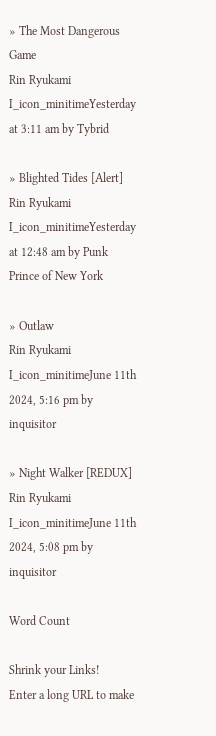» The Most Dangerous Game
Rin Ryukami I_icon_minitimeYesterday at 3:11 am by Tybrid

» Blighted Tides [Alert]
Rin Ryukami I_icon_minitimeYesterday at 12:48 am by Punk Prince of New York

» Outlaw
Rin Ryukami I_icon_minitimeJune 11th 2024, 5:16 pm by inquisitor

» Night Walker [REDUX]
Rin Ryukami I_icon_minitimeJune 11th 2024, 5:08 pm by inquisitor

Word Count

Shrink your Links!
Enter a long URL to make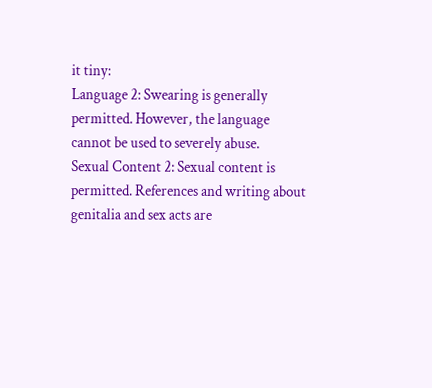it tiny:
Language 2: Swearing is generally permitted. However, the language cannot be used to severely abuse.
Sexual Content 2: Sexual content is permitted. References and writing about genitalia and sex acts are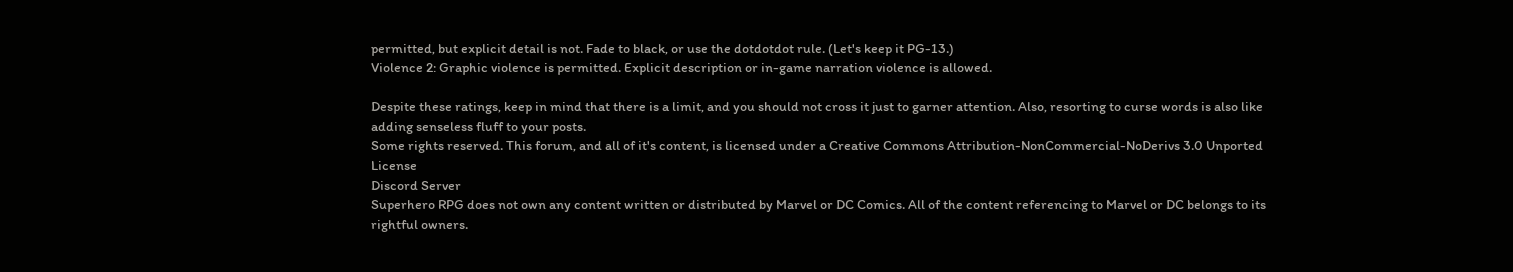permitted, but explicit detail is not. Fade to black, or use the dotdotdot rule. (Let's keep it PG-13.)
Violence 2: Graphic violence is permitted. Explicit description or in-game narration violence is allowed.

Despite these ratings, keep in mind that there is a limit, and you should not cross it just to garner attention. Also, resorting to curse words is also like adding senseless fluff to your posts.
Some rights reserved. This forum, and all of it's content, is licensed under a Creative Commons Attribution-NonCommercial-NoDerivs 3.0 Unported License
Discord Server
Superhero RPG does not own any content written or distributed by Marvel or DC Comics. All of the content referencing to Marvel or DC belongs to its rightful owners.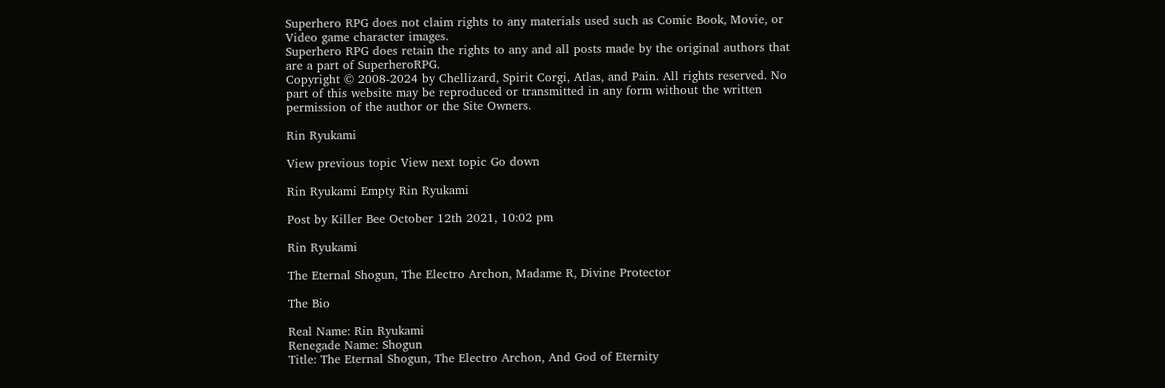Superhero RPG does not claim rights to any materials used such as Comic Book, Movie, or Video game character images.
Superhero RPG does retain the rights to any and all posts made by the original authors that are a part of SuperheroRPG.
Copyright © 2008-2024 by Chellizard, Spirit Corgi, Atlas, and Pain. All rights reserved. No part of this website may be reproduced or transmitted in any form without the written permission of the author or the Site Owners.

Rin Ryukami

View previous topic View next topic Go down

Rin Ryukami Empty Rin Ryukami

Post by Killer Bee October 12th 2021, 10:02 pm

Rin Ryukami

The Eternal Shogun, The Electro Archon, Madame R, Divine Protector

The Bio

Real Name: Rin Ryukami
Renegade Name: Shogun
Title: The Eternal Shogun, The Electro Archon, And God of Eternity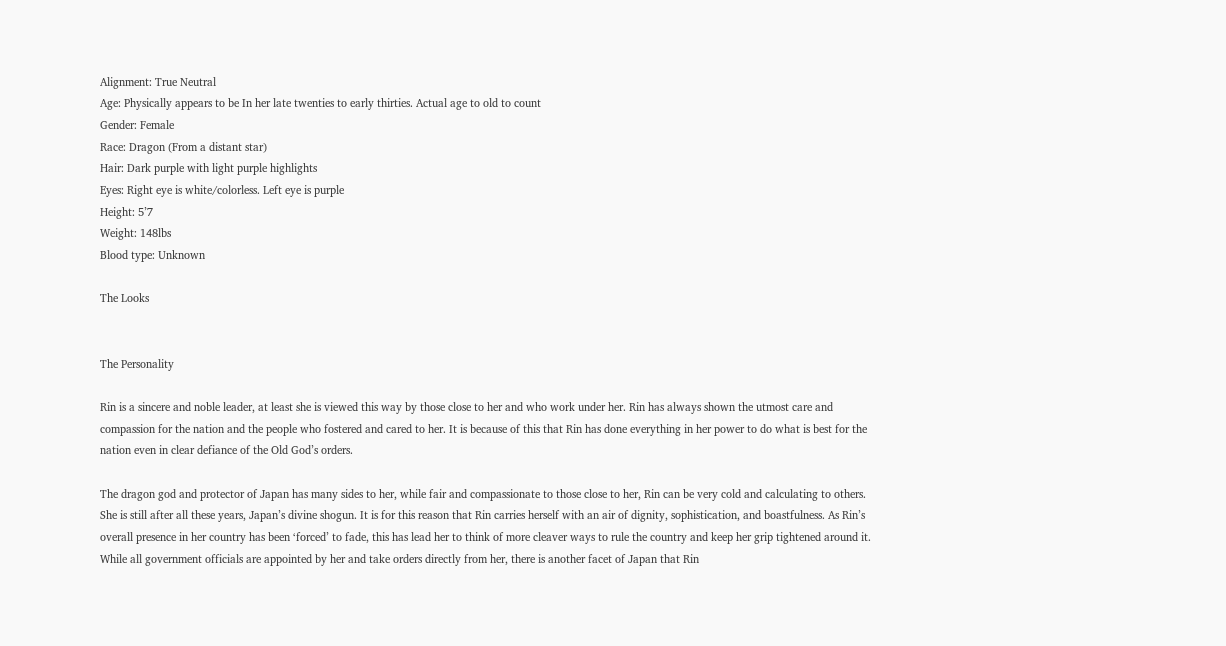Alignment: True Neutral
Age: Physically appears to be In her late twenties to early thirties. Actual age to old to count
Gender: Female
Race: Dragon (From a distant star)
Hair: Dark purple with light purple highlights
Eyes: Right eye is white/colorless. Left eye is purple
Height: 5’7
Weight: 148lbs
Blood type: Unknown

The Looks


The Personality

Rin is a sincere and noble leader, at least she is viewed this way by those close to her and who work under her. Rin has always shown the utmost care and compassion for the nation and the people who fostered and cared to her. It is because of this that Rin has done everything in her power to do what is best for the nation even in clear defiance of the Old God’s orders.

The dragon god and protector of Japan has many sides to her, while fair and compassionate to those close to her, Rin can be very cold and calculating to others. She is still after all these years, Japan’s divine shogun. It is for this reason that Rin carries herself with an air of dignity, sophistication, and boastfulness. As Rin’s overall presence in her country has been ‘forced’ to fade, this has lead her to think of more cleaver ways to rule the country and keep her grip tightened around it. While all government officials are appointed by her and take orders directly from her, there is another facet of Japan that Rin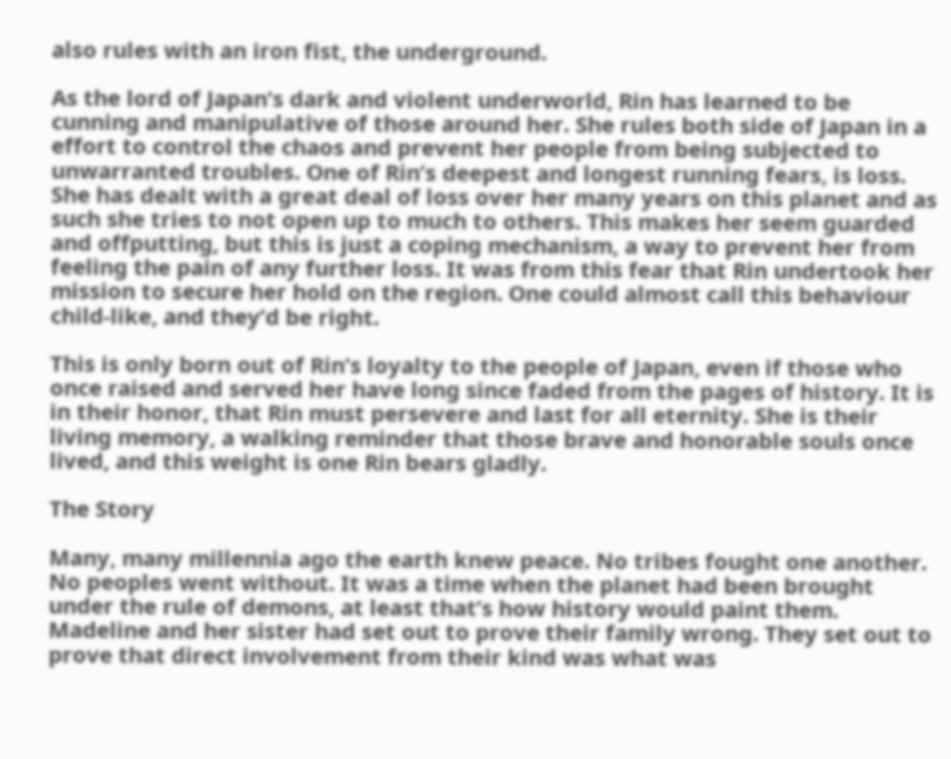also rules with an iron fist, the underground.

As the lord of Japan’s dark and violent underworld, Rin has learned to be cunning and manipulative of those around her. She rules both side of Japan in a effort to control the chaos and prevent her people from being subjected to unwarranted troubles. One of Rin’s deepest and longest running fears, is loss. She has dealt with a great deal of loss over her many years on this planet and as such she tries to not open up to much to others. This makes her seem guarded and offputting, but this is just a coping mechanism, a way to prevent her from feeling the pain of any further loss. It was from this fear that Rin undertook her mission to secure her hold on the region. One could almost call this behaviour child-like, and they’d be right.

This is only born out of Rin’s loyalty to the people of Japan, even if those who once raised and served her have long since faded from the pages of history. It is in their honor, that Rin must persevere and last for all eternity. She is their living memory, a walking reminder that those brave and honorable souls once lived, and this weight is one Rin bears gladly.

The Story

Many, many millennia ago the earth knew peace. No tribes fought one another. No peoples went without. It was a time when the planet had been brought under the rule of demons, at least that’s how history would paint them. Madeline and her sister had set out to prove their family wrong. They set out to prove that direct involvement from their kind was what was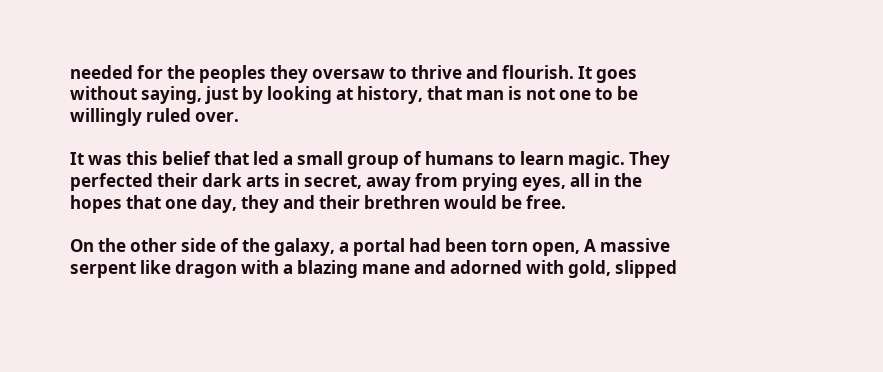needed for the peoples they oversaw to thrive and flourish. It goes without saying, just by looking at history, that man is not one to be willingly ruled over.

It was this belief that led a small group of humans to learn magic. They perfected their dark arts in secret, away from prying eyes, all in the hopes that one day, they and their brethren would be free.

On the other side of the galaxy, a portal had been torn open, A massive serpent like dragon with a blazing mane and adorned with gold, slipped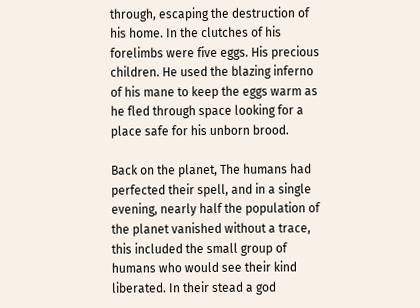through, escaping the destruction of his home. In the clutches of his forelimbs were five eggs. His precious children. He used the blazing inferno of his mane to keep the eggs warm as he fled through space looking for a place safe for his unborn brood.

Back on the planet, The humans had perfected their spell, and in a single evening, nearly half the population of the planet vanished without a trace, this included the small group of humans who would see their kind liberated. In their stead a god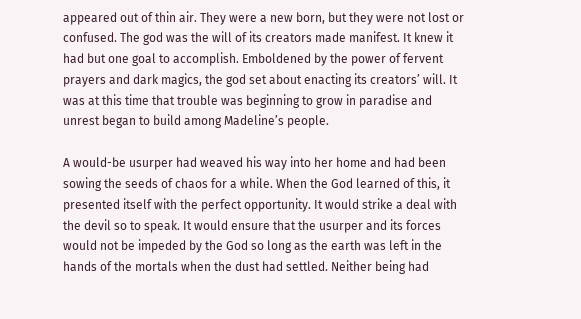appeared out of thin air. They were a new born, but they were not lost or confused. The god was the will of its creators made manifest. It knew it had but one goal to accomplish. Emboldened by the power of fervent prayers and dark magics, the god set about enacting its creators’ will. It was at this time that trouble was beginning to grow in paradise and unrest began to build among Madeline’s people.

A would-be usurper had weaved his way into her home and had been sowing the seeds of chaos for a while. When the God learned of this, it presented itself with the perfect opportunity. It would strike a deal with the devil so to speak. It would ensure that the usurper and its forces would not be impeded by the God so long as the earth was left in the hands of the mortals when the dust had settled. Neither being had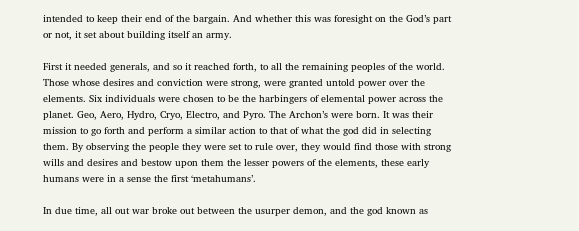intended to keep their end of the bargain. And whether this was foresight on the God’s part or not, it set about building itself an army.

First it needed generals, and so it reached forth, to all the remaining peoples of the world. Those whose desires and conviction were strong, were granted untold power over the elements. Six individuals were chosen to be the harbingers of elemental power across the planet. Geo, Aero, Hydro, Cryo, Electro, and Pyro. The Archon’s were born. It was their mission to go forth and perform a similar action to that of what the god did in selecting them. By observing the people they were set to rule over, they would find those with strong wills and desires and bestow upon them the lesser powers of the elements, these early humans were in a sense the first ‘metahumans’.

In due time, all out war broke out between the usurper demon, and the god known as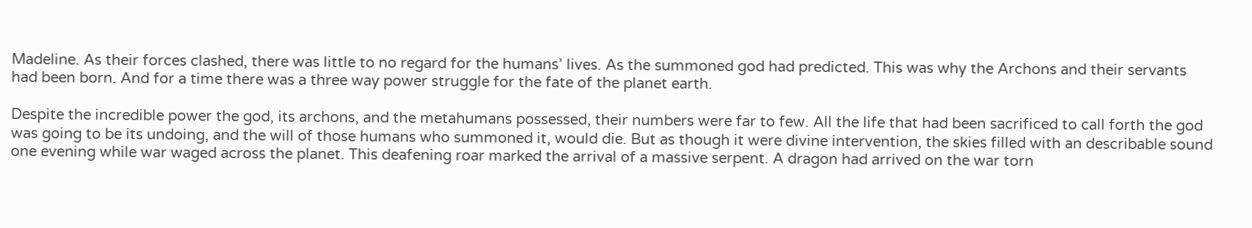Madeline. As their forces clashed, there was little to no regard for the humans’ lives. As the summoned god had predicted. This was why the Archons and their servants had been born. And for a time there was a three way power struggle for the fate of the planet earth.

Despite the incredible power the god, its archons, and the metahumans possessed, their numbers were far to few. All the life that had been sacrificed to call forth the god was going to be its undoing, and the will of those humans who summoned it, would die. But as though it were divine intervention, the skies filled with an describable sound one evening while war waged across the planet. This deafening roar marked the arrival of a massive serpent. A dragon had arrived on the war torn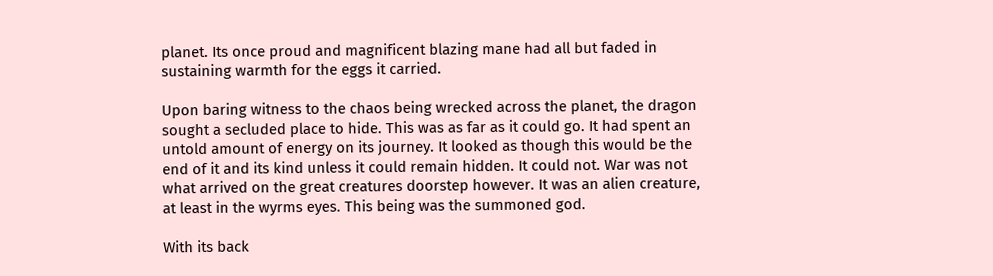planet. Its once proud and magnificent blazing mane had all but faded in sustaining warmth for the eggs it carried.

Upon baring witness to the chaos being wrecked across the planet, the dragon sought a secluded place to hide. This was as far as it could go. It had spent an untold amount of energy on its journey. It looked as though this would be the end of it and its kind unless it could remain hidden. It could not. War was not what arrived on the great creatures doorstep however. It was an alien creature, at least in the wyrms eyes. This being was the summoned god.

With its back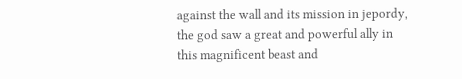against the wall and its mission in jepordy, the god saw a great and powerful ally in this magnificent beast and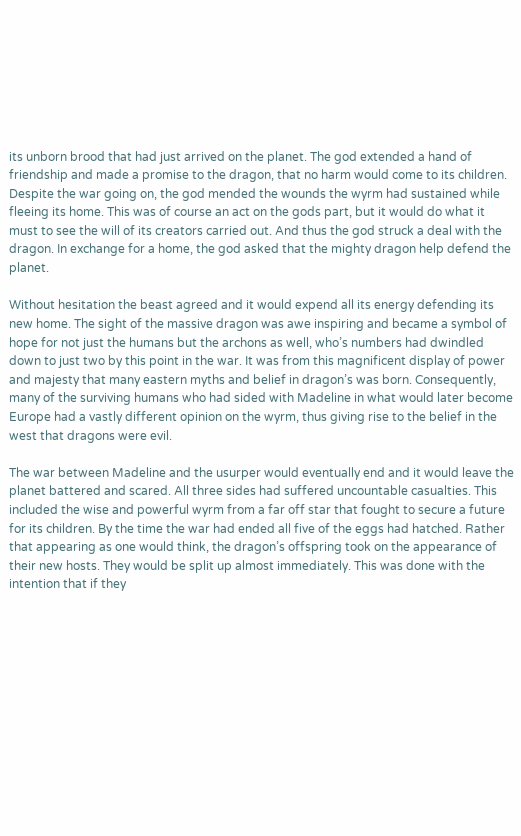its unborn brood that had just arrived on the planet. The god extended a hand of friendship and made a promise to the dragon, that no harm would come to its children. Despite the war going on, the god mended the wounds the wyrm had sustained while fleeing its home. This was of course an act on the gods part, but it would do what it must to see the will of its creators carried out. And thus the god struck a deal with the dragon. In exchange for a home, the god asked that the mighty dragon help defend the planet.

Without hesitation the beast agreed and it would expend all its energy defending its new home. The sight of the massive dragon was awe inspiring and became a symbol of hope for not just the humans but the archons as well, who’s numbers had dwindled down to just two by this point in the war. It was from this magnificent display of power and majesty that many eastern myths and belief in dragon’s was born. Consequently, many of the surviving humans who had sided with Madeline in what would later become Europe had a vastly different opinion on the wyrm, thus giving rise to the belief in the west that dragons were evil.

The war between Madeline and the usurper would eventually end and it would leave the planet battered and scared. All three sides had suffered uncountable casualties. This included the wise and powerful wyrm from a far off star that fought to secure a future for its children. By the time the war had ended all five of the eggs had hatched. Rather that appearing as one would think, the dragon’s offspring took on the appearance of their new hosts. They would be split up almost immediately. This was done with the intention that if they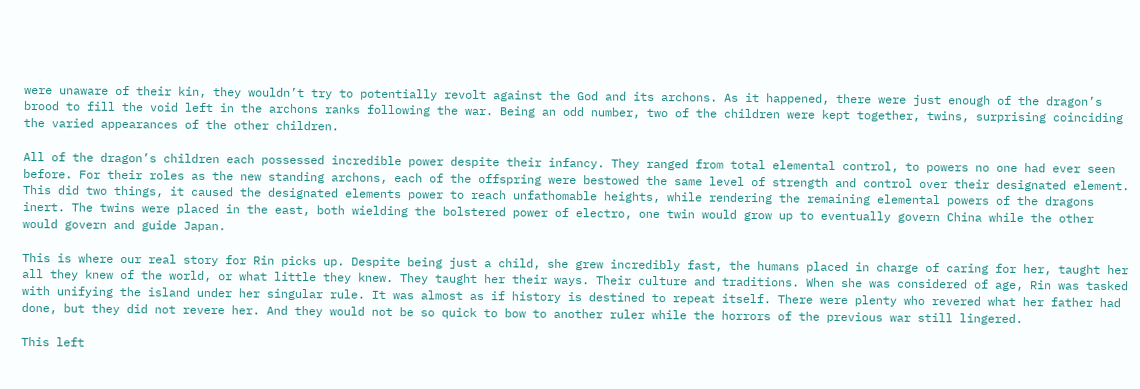were unaware of their kin, they wouldn’t try to potentially revolt against the God and its archons. As it happened, there were just enough of the dragon’s brood to fill the void left in the archons ranks following the war. Being an odd number, two of the children were kept together, twins, surprising coinciding the varied appearances of the other children.

All of the dragon’s children each possessed incredible power despite their infancy. They ranged from total elemental control, to powers no one had ever seen before. For their roles as the new standing archons, each of the offspring were bestowed the same level of strength and control over their designated element. This did two things, it caused the designated elements power to reach unfathomable heights, while rendering the remaining elemental powers of the dragons inert. The twins were placed in the east, both wielding the bolstered power of electro, one twin would grow up to eventually govern China while the other would govern and guide Japan.

This is where our real story for Rin picks up. Despite being just a child, she grew incredibly fast, the humans placed in charge of caring for her, taught her all they knew of the world, or what little they knew. They taught her their ways. Their culture and traditions. When she was considered of age, Rin was tasked with unifying the island under her singular rule. It was almost as if history is destined to repeat itself. There were plenty who revered what her father had done, but they did not revere her. And they would not be so quick to bow to another ruler while the horrors of the previous war still lingered.

This left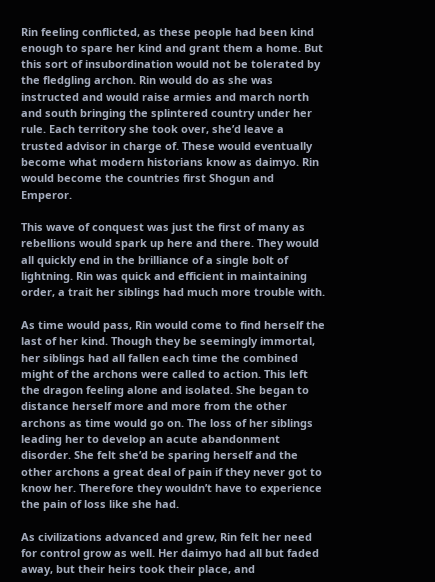Rin feeling conflicted, as these people had been kind enough to spare her kind and grant them a home. But this sort of insubordination would not be tolerated by the fledgling archon. Rin would do as she was instructed and would raise armies and march north and south bringing the splintered country under her rule. Each territory she took over, she’d leave a trusted advisor in charge of. These would eventually become what modern historians know as daimyo. Rin would become the countries first Shogun and Emperor.

This wave of conquest was just the first of many as rebellions would spark up here and there. They would all quickly end in the brilliance of a single bolt of lightning. Rin was quick and efficient in maintaining order, a trait her siblings had much more trouble with.

As time would pass, Rin would come to find herself the last of her kind. Though they be seemingly immortal, her siblings had all fallen each time the combined might of the archons were called to action. This left the dragon feeling alone and isolated. She began to distance herself more and more from the other archons as time would go on. The loss of her siblings leading her to develop an acute abandonment disorder. She felt she’d be sparing herself and the other archons a great deal of pain if they never got to know her. Therefore they wouldn’t have to experience the pain of loss like she had.

As civilizations advanced and grew, Rin felt her need for control grow as well. Her daimyo had all but faded away, but their heirs took their place, and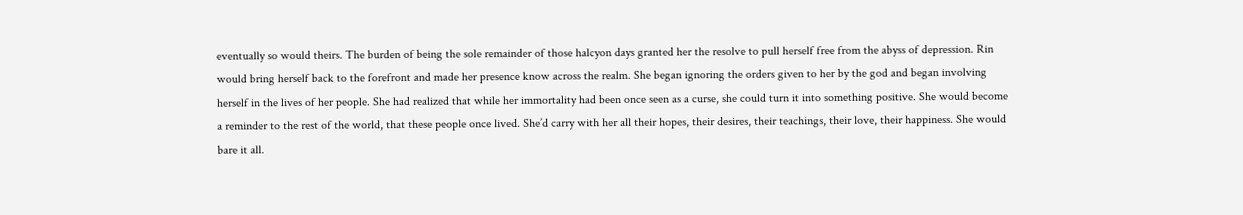eventually so would theirs. The burden of being the sole remainder of those halcyon days granted her the resolve to pull herself free from the abyss of depression. Rin would bring herself back to the forefront and made her presence know across the realm. She began ignoring the orders given to her by the god and began involving herself in the lives of her people. She had realized that while her immortality had been once seen as a curse, she could turn it into something positive. She would become a reminder to the rest of the world, that these people once lived. She’d carry with her all their hopes, their desires, their teachings, their love, their happiness. She would bare it all.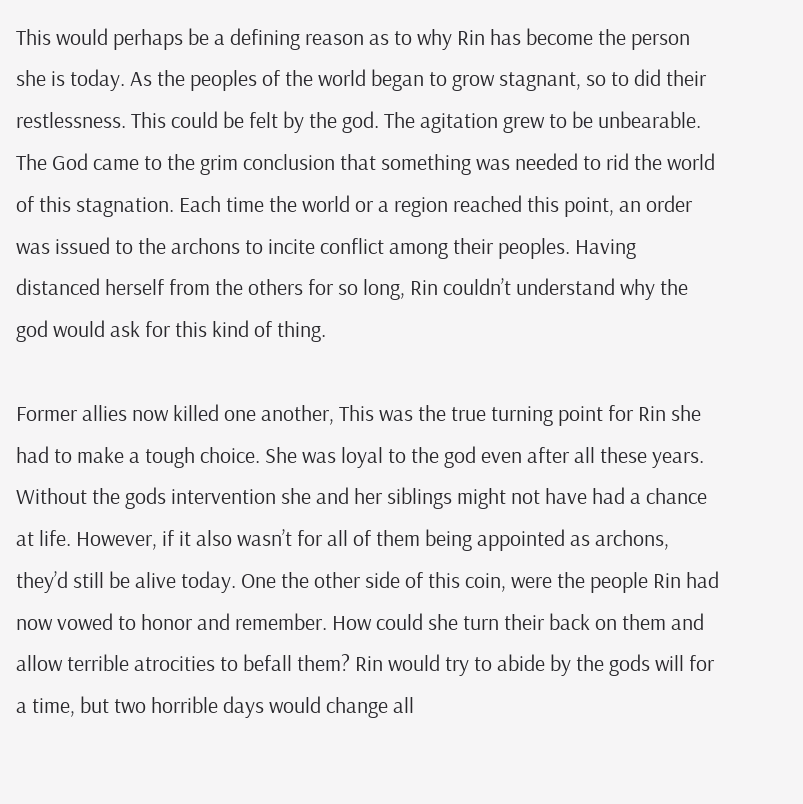This would perhaps be a defining reason as to why Rin has become the person she is today. As the peoples of the world began to grow stagnant, so to did their restlessness. This could be felt by the god. The agitation grew to be unbearable. The God came to the grim conclusion that something was needed to rid the world of this stagnation. Each time the world or a region reached this point, an order was issued to the archons to incite conflict among their peoples. Having distanced herself from the others for so long, Rin couldn’t understand why the god would ask for this kind of thing.

Former allies now killed one another, This was the true turning point for Rin she had to make a tough choice. She was loyal to the god even after all these years. Without the gods intervention she and her siblings might not have had a chance at life. However, if it also wasn’t for all of them being appointed as archons, they’d still be alive today. One the other side of this coin, were the people Rin had now vowed to honor and remember. How could she turn their back on them and allow terrible atrocities to befall them? Rin would try to abide by the gods will for a time, but two horrible days would change all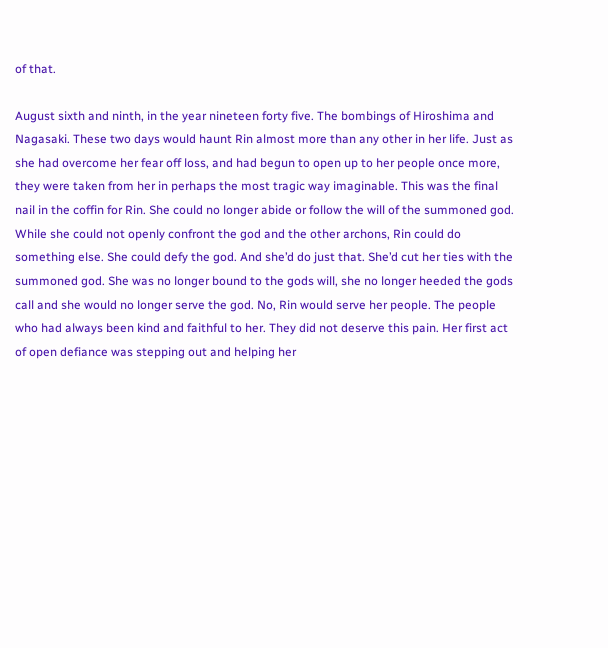of that.

August sixth and ninth, in the year nineteen forty five. The bombings of Hiroshima and Nagasaki. These two days would haunt Rin almost more than any other in her life. Just as she had overcome her fear off loss, and had begun to open up to her people once more, they were taken from her in perhaps the most tragic way imaginable. This was the final nail in the coffin for Rin. She could no longer abide or follow the will of the summoned god. While she could not openly confront the god and the other archons, Rin could do something else. She could defy the god. And she’d do just that. She’d cut her ties with the summoned god. She was no longer bound to the gods will, she no longer heeded the gods call and she would no longer serve the god. No, Rin would serve her people. The people who had always been kind and faithful to her. They did not deserve this pain. Her first act of open defiance was stepping out and helping her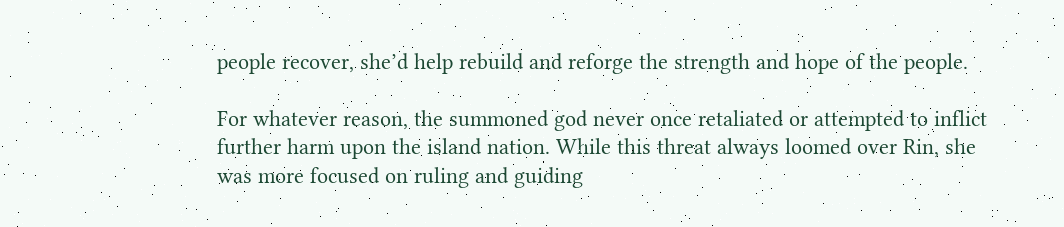people recover, she’d help rebuild and reforge the strength and hope of the people.

For whatever reason, the summoned god never once retaliated or attempted to inflict further harm upon the island nation. While this threat always loomed over Rin, she was more focused on ruling and guiding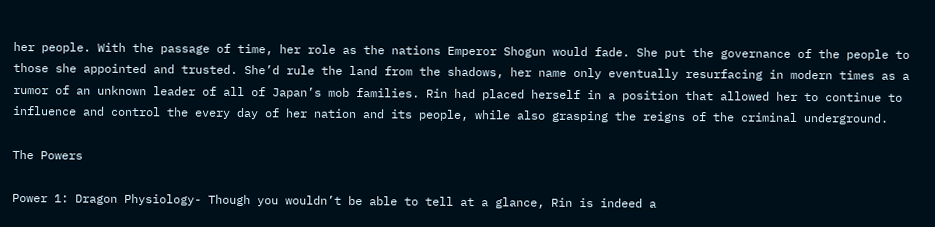her people. With the passage of time, her role as the nations Emperor Shogun would fade. She put the governance of the people to those she appointed and trusted. She’d rule the land from the shadows, her name only eventually resurfacing in modern times as a rumor of an unknown leader of all of Japan’s mob families. Rin had placed herself in a position that allowed her to continue to influence and control the every day of her nation and its people, while also grasping the reigns of the criminal underground.

The Powers

Power 1: Dragon Physiology- Though you wouldn’t be able to tell at a glance, Rin is indeed a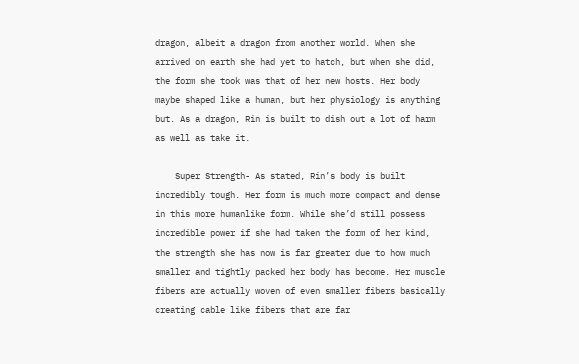dragon, albeit a dragon from another world. When she arrived on earth she had yet to hatch, but when she did, the form she took was that of her new hosts. Her body maybe shaped like a human, but her physiology is anything but. As a dragon, Rin is built to dish out a lot of harm as well as take it.

    Super Strength- As stated, Rin’s body is built incredibly tough. Her form is much more compact and dense in this more humanlike form. While she’d still possess incredible power if she had taken the form of her kind, the strength she has now is far greater due to how much smaller and tightly packed her body has become. Her muscle fibers are actually woven of even smaller fibers basically creating cable like fibers that are far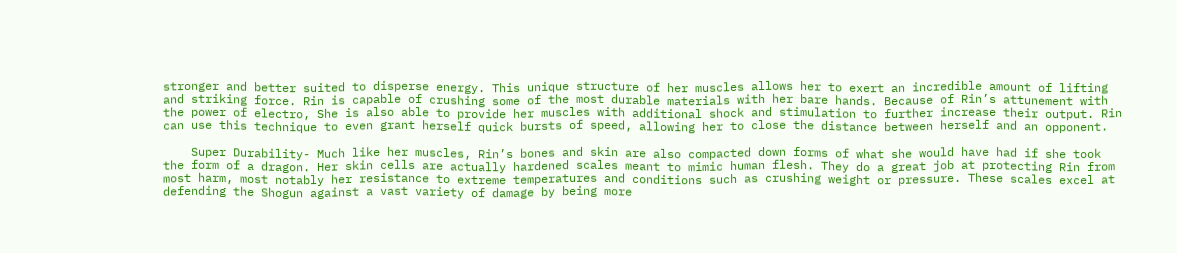stronger and better suited to disperse energy. This unique structure of her muscles allows her to exert an incredible amount of lifting and striking force. Rin is capable of crushing some of the most durable materials with her bare hands. Because of Rin’s attunement with the power of electro, She is also able to provide her muscles with additional shock and stimulation to further increase their output. Rin can use this technique to even grant herself quick bursts of speed, allowing her to close the distance between herself and an opponent.

    Super Durability- Much like her muscles, Rin’s bones and skin are also compacted down forms of what she would have had if she took the form of a dragon. Her skin cells are actually hardened scales meant to mimic human flesh. They do a great job at protecting Rin from most harm, most notably her resistance to extreme temperatures and conditions such as crushing weight or pressure. These scales excel at defending the Shogun against a vast variety of damage by being more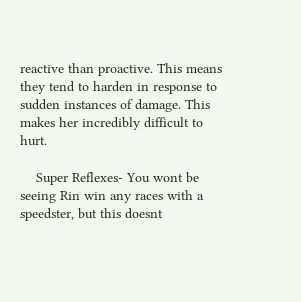reactive than proactive. This means they tend to harden in response to sudden instances of damage. This makes her incredibly difficult to hurt.

    Super Reflexes- You wont be seeing Rin win any races with a speedster, but this doesnt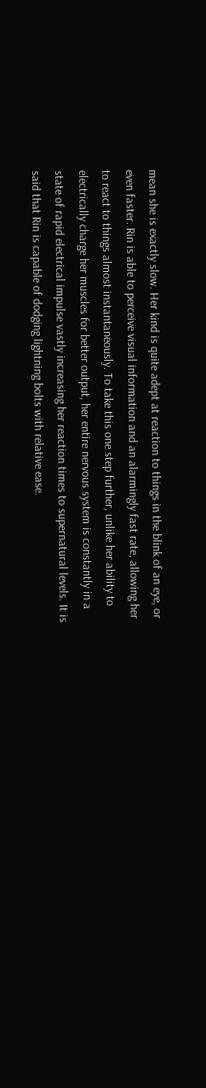mean she is exactly slow. Her kind is quite adept at reaction to things in the blink of an eye, or even faster. Rin is able to perceive visual information and an alarmingly fast rate, allowing her to react to things almost instantaneously. To take this one step further, unlike her ability to electrically charge her muscles for better output, her entire nervous system is constantly in a state of rapid electrical impulse vastly increasing her reaction times to supernatural levels. It is said that Rin is capable of dodging lightning bolts with relative ease.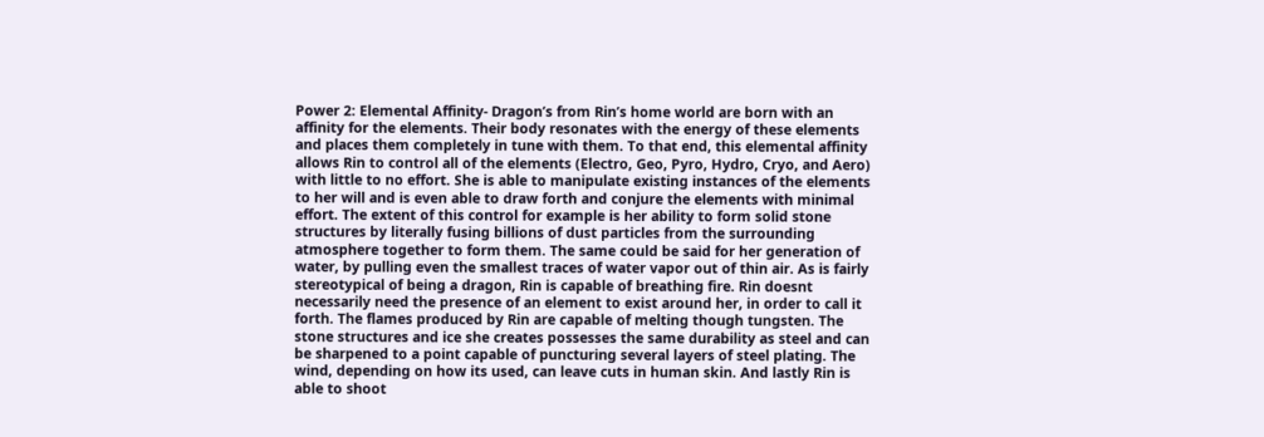Power 2: Elemental Affinity- Dragon’s from Rin’s home world are born with an affinity for the elements. Their body resonates with the energy of these elements and places them completely in tune with them. To that end, this elemental affinity allows Rin to control all of the elements (Electro, Geo, Pyro, Hydro, Cryo, and Aero) with little to no effort. She is able to manipulate existing instances of the elements to her will and is even able to draw forth and conjure the elements with minimal effort. The extent of this control for example is her ability to form solid stone structures by literally fusing billions of dust particles from the surrounding atmosphere together to form them. The same could be said for her generation of water, by pulling even the smallest traces of water vapor out of thin air. As is fairly stereotypical of being a dragon, Rin is capable of breathing fire. Rin doesnt necessarily need the presence of an element to exist around her, in order to call it forth. The flames produced by Rin are capable of melting though tungsten. The stone structures and ice she creates possesses the same durability as steel and can be sharpened to a point capable of puncturing several layers of steel plating. The wind, depending on how its used, can leave cuts in human skin. And lastly Rin is able to shoot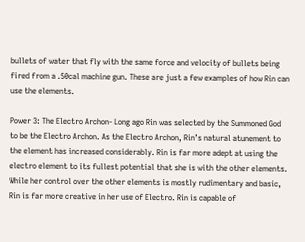bullets of water that fly with the same force and velocity of bullets being fired from a .50cal machine gun. These are just a few examples of how Rin can use the elements.

Power 3: The Electro Archon- Long ago Rin was selected by the Summoned God to be the Electro Archon. As the Electro Archon, Rin’s natural atunement to the element has increased considerably. Rin is far more adept at using the electro element to its fullest potential that she is with the other elements. While her control over the other elements is mostly rudimentary and basic, Rin is far more creative in her use of Electro. Rin is capable of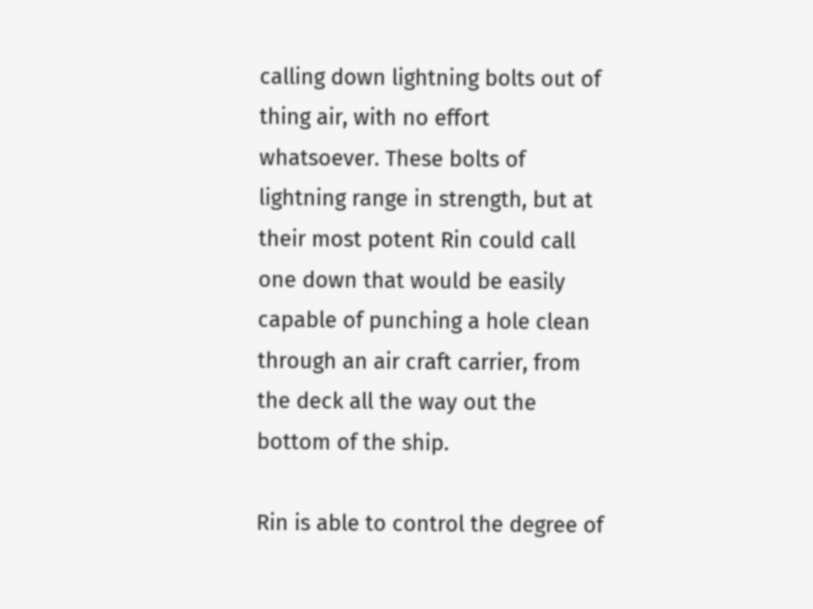calling down lightning bolts out of thing air, with no effort whatsoever. These bolts of lightning range in strength, but at their most potent Rin could call one down that would be easily capable of punching a hole clean through an air craft carrier, from the deck all the way out the bottom of the ship.

Rin is able to control the degree of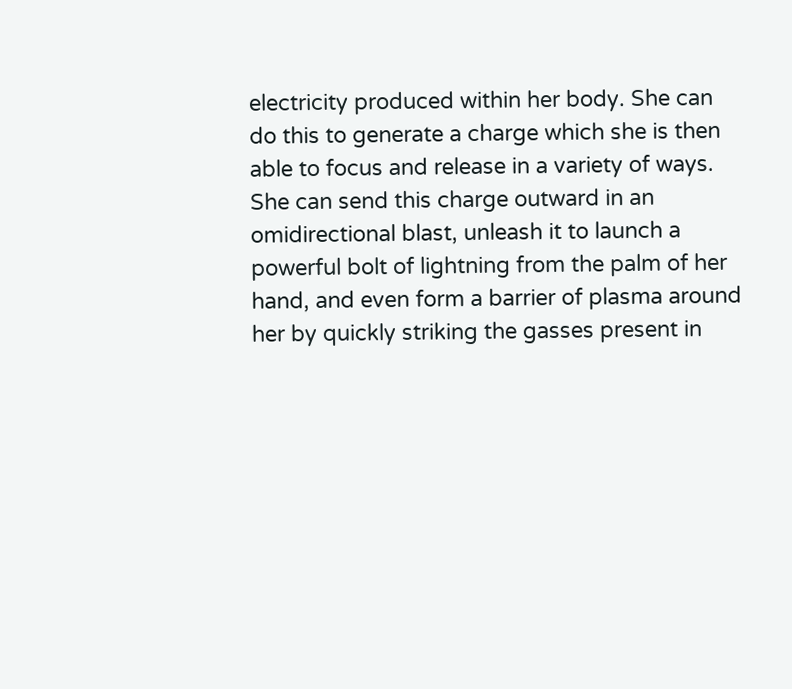electricity produced within her body. She can do this to generate a charge which she is then able to focus and release in a variety of ways. She can send this charge outward in an omidirectional blast, unleash it to launch a powerful bolt of lightning from the palm of her hand, and even form a barrier of plasma around her by quickly striking the gasses present in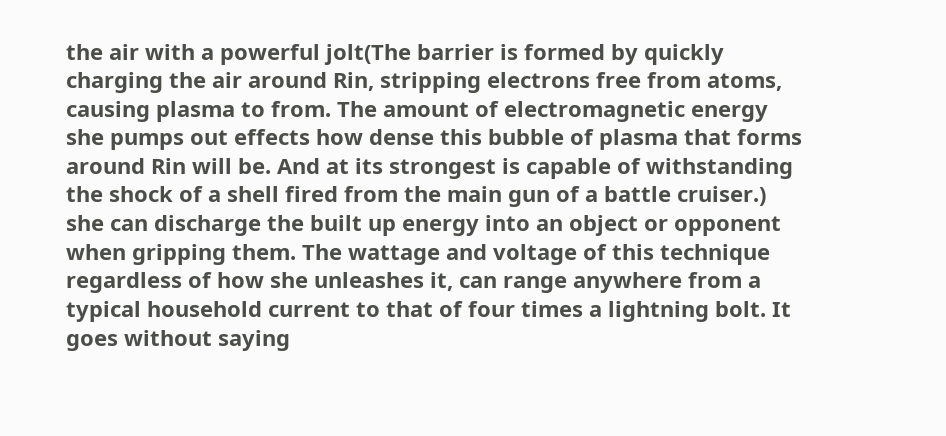the air with a powerful jolt(The barrier is formed by quickly charging the air around Rin, stripping electrons free from atoms, causing plasma to from. The amount of electromagnetic energy she pumps out effects how dense this bubble of plasma that forms around Rin will be. And at its strongest is capable of withstanding the shock of a shell fired from the main gun of a battle cruiser.) she can discharge the built up energy into an object or opponent when gripping them. The wattage and voltage of this technique regardless of how she unleashes it, can range anywhere from a typical household current to that of four times a lightning bolt. It goes without saying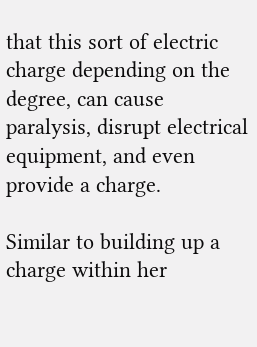that this sort of electric charge depending on the degree, can cause paralysis, disrupt electrical equipment, and even provide a charge.

Similar to building up a charge within her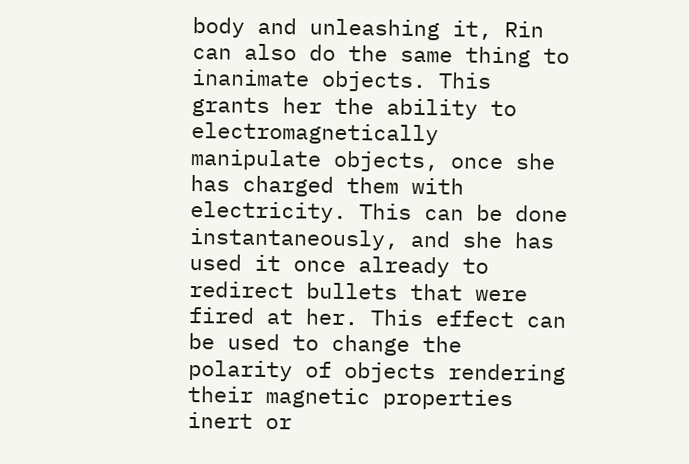body and unleashing it, Rin can also do the same thing to inanimate objects. This grants her the ability to electromagnetically manipulate objects, once she has charged them with electricity. This can be done instantaneously, and she has used it once already to redirect bullets that were fired at her. This effect can be used to change the polarity of objects rendering their magnetic properties inert or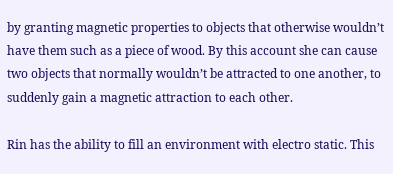by granting magnetic properties to objects that otherwise wouldn’t have them such as a piece of wood. By this account she can cause two objects that normally wouldn’t be attracted to one another, to suddenly gain a magnetic attraction to each other.

Rin has the ability to fill an environment with electro static. This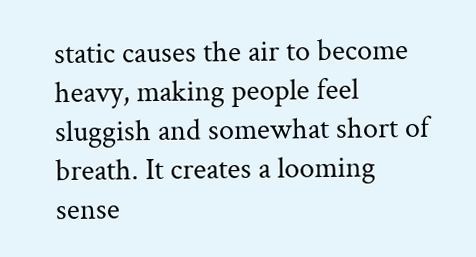static causes the air to become heavy, making people feel sluggish and somewhat short of breath. It creates a looming sense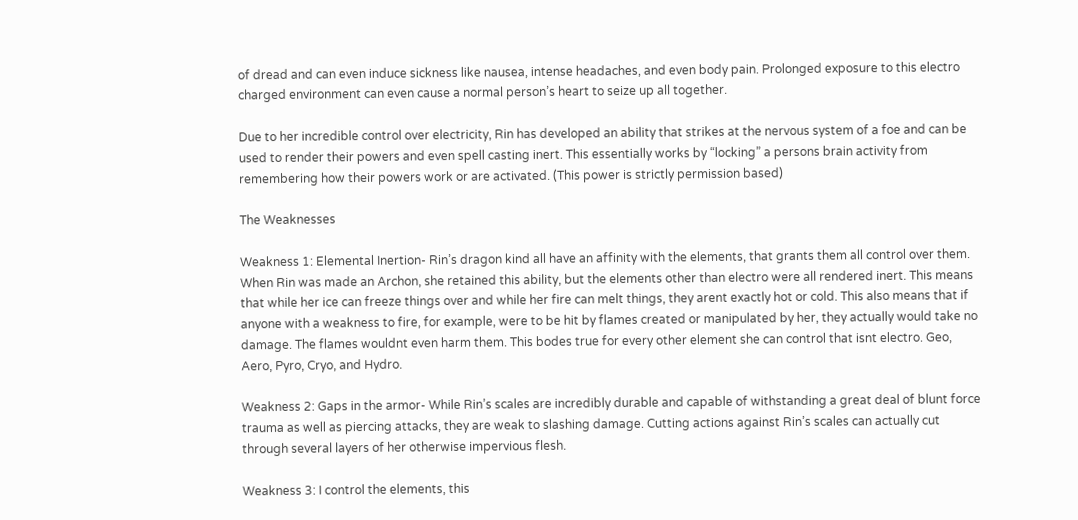of dread and can even induce sickness like nausea, intense headaches, and even body pain. Prolonged exposure to this electro charged environment can even cause a normal person’s heart to seize up all together.

Due to her incredible control over electricity, Rin has developed an ability that strikes at the nervous system of a foe and can be used to render their powers and even spell casting inert. This essentially works by “locking” a persons brain activity from remembering how their powers work or are activated. (This power is strictly permission based)

The Weaknesses

Weakness 1: Elemental Inertion- Rin’s dragon kind all have an affinity with the elements, that grants them all control over them. When Rin was made an Archon, she retained this ability, but the elements other than electro were all rendered inert. This means that while her ice can freeze things over and while her fire can melt things, they arent exactly hot or cold. This also means that if anyone with a weakness to fire, for example, were to be hit by flames created or manipulated by her, they actually would take no damage. The flames wouldnt even harm them. This bodes true for every other element she can control that isnt electro. Geo, Aero, Pyro, Cryo, and Hydro.

Weakness 2: Gaps in the armor- While Rin’s scales are incredibly durable and capable of withstanding a great deal of blunt force trauma as well as piercing attacks, they are weak to slashing damage. Cutting actions against Rin’s scales can actually cut through several layers of her otherwise impervious flesh.

Weakness 3: I control the elements, this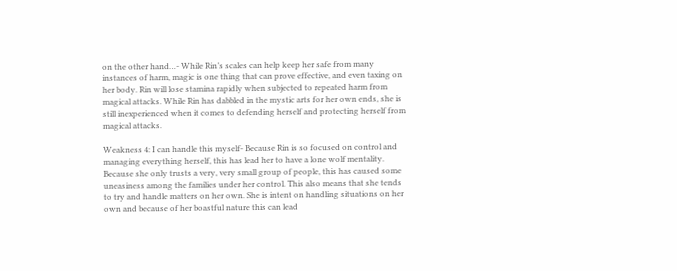on the other hand…- While Rin’s scales can help keep her safe from many instances of harm, magic is one thing that can prove effective, and even taxing on her body. Rin will lose stamina rapidly when subjected to repeated harm from magical attacks. While Rin has dabbled in the mystic arts for her own ends, she is still inexperienced when it comes to defending herself and protecting herself from magical attacks.

Weakness 4: I can handle this myself- Because Rin is so focused on control and managing everything herself, this has lead her to have a lone wolf mentality. Because she only trusts a very, very small group of people, this has caused some uneasiness among the families under her control. This also means that she tends to try and handle matters on her own. She is intent on handling situations on her own and because of her boastful nature this can lead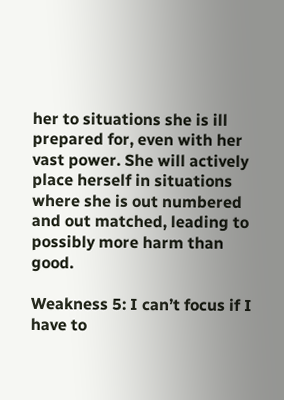her to situations she is ill prepared for, even with her vast power. She will actively place herself in situations where she is out numbered and out matched, leading to possibly more harm than good.

Weakness 5: I can’t focus if I have to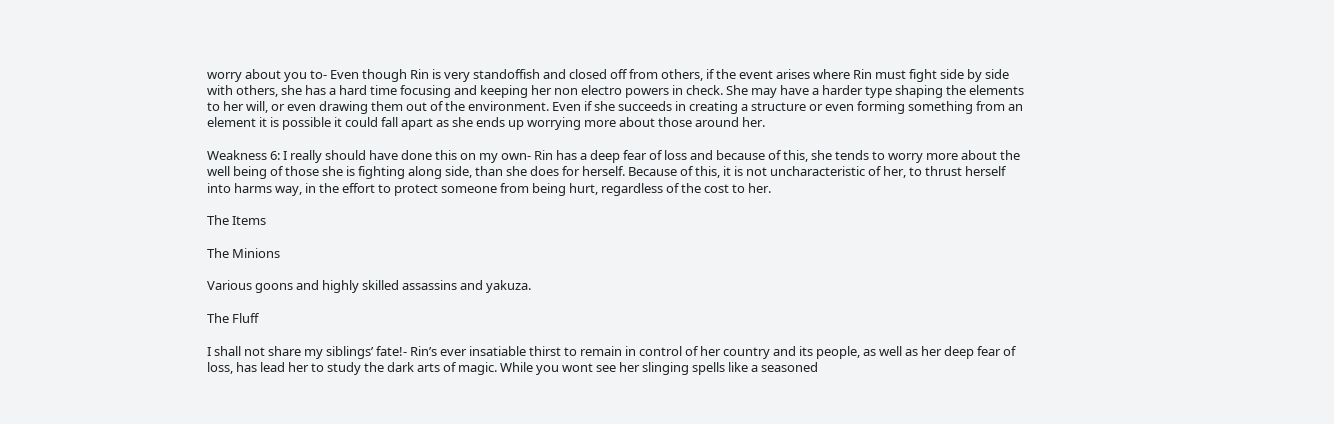worry about you to- Even though Rin is very standoffish and closed off from others, if the event arises where Rin must fight side by side with others, she has a hard time focusing and keeping her non electro powers in check. She may have a harder type shaping the elements to her will, or even drawing them out of the environment. Even if she succeeds in creating a structure or even forming something from an element it is possible it could fall apart as she ends up worrying more about those around her.

Weakness 6: I really should have done this on my own- Rin has a deep fear of loss and because of this, she tends to worry more about the well being of those she is fighting along side, than she does for herself. Because of this, it is not uncharacteristic of her, to thrust herself into harms way, in the effort to protect someone from being hurt, regardless of the cost to her.

The Items

The Minions

Various goons and highly skilled assassins and yakuza.

The Fluff

I shall not share my siblings’ fate!- Rin’s ever insatiable thirst to remain in control of her country and its people, as well as her deep fear of loss, has lead her to study the dark arts of magic. While you wont see her slinging spells like a seasoned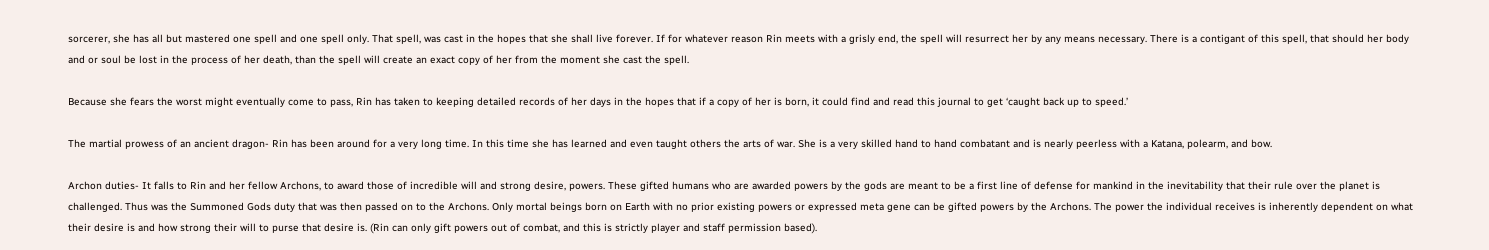sorcerer, she has all but mastered one spell and one spell only. That spell, was cast in the hopes that she shall live forever. If for whatever reason Rin meets with a grisly end, the spell will resurrect her by any means necessary. There is a contigant of this spell, that should her body and or soul be lost in the process of her death, than the spell will create an exact copy of her from the moment she cast the spell.

Because she fears the worst might eventually come to pass, Rin has taken to keeping detailed records of her days in the hopes that if a copy of her is born, it could find and read this journal to get ‘caught back up to speed.’

The martial prowess of an ancient dragon- Rin has been around for a very long time. In this time she has learned and even taught others the arts of war. She is a very skilled hand to hand combatant and is nearly peerless with a Katana, polearm, and bow.

Archon duties- It falls to Rin and her fellow Archons, to award those of incredible will and strong desire, powers. These gifted humans who are awarded powers by the gods are meant to be a first line of defense for mankind in the inevitability that their rule over the planet is challenged. Thus was the Summoned Gods duty that was then passed on to the Archons. Only mortal beings born on Earth with no prior existing powers or expressed meta gene can be gifted powers by the Archons. The power the individual receives is inherently dependent on what their desire is and how strong their will to purse that desire is. (Rin can only gift powers out of combat, and this is strictly player and staff permission based).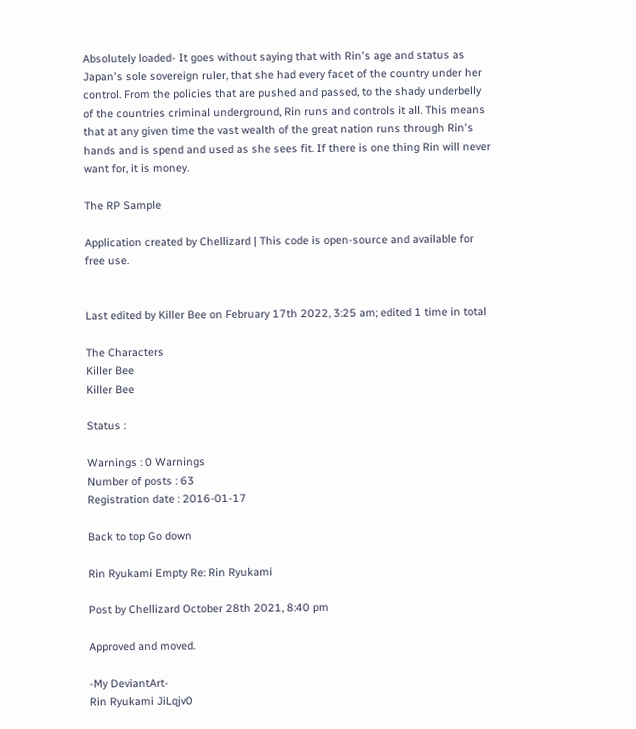Absolutely loaded- It goes without saying that with Rin's age and status as Japan's sole sovereign ruler, that she had every facet of the country under her control. From the policies that are pushed and passed, to the shady underbelly of the countries criminal underground, Rin runs and controls it all. This means that at any given time the vast wealth of the great nation runs through Rin's hands and is spend and used as she sees fit. If there is one thing Rin will never want for, it is money.

The RP Sample

Application created by Chellizard | This code is open-source and available for free use.


Last edited by Killer Bee on February 17th 2022, 3:25 am; edited 1 time in total

The Characters
Killer Bee
Killer Bee

Status :

Warnings : 0 Warnings
Number of posts : 63
Registration date : 2016-01-17

Back to top Go down

Rin Ryukami Empty Re: Rin Ryukami

Post by Chellizard October 28th 2021, 8:40 pm

Approved and moved.

-My DeviantArt-
Rin Ryukami JiLqjv0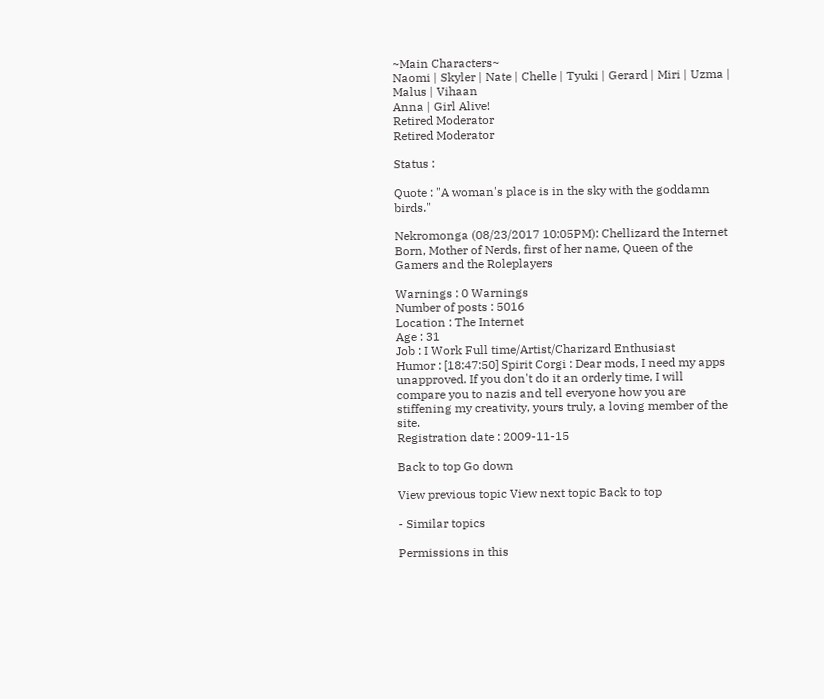~Main Characters~
Naomi | Skyler | Nate | Chelle | Tyuki | Gerard | Miri | Uzma |  Malus | Vihaan
Anna | Girl Alive!
Retired Moderator
Retired Moderator

Status :

Quote : "A woman's place is in the sky with the goddamn birds."

Nekromonga (08/23/2017 10:05PM): Chellizard the Internet Born, Mother of Nerds, first of her name, Queen of the Gamers and the Roleplayers

Warnings : 0 Warnings
Number of posts : 5016
Location : The Internet
Age : 31
Job : I Work Full time/Artist/Charizard Enthusiast
Humor : [18:47:50] Spirit Corgi : Dear mods, I need my apps unapproved. If you don't do it an orderly time, I will compare you to nazis and tell everyone how you are stiffening my creativity, yours truly, a loving member of the site.
Registration date : 2009-11-15

Back to top Go down

View previous topic View next topic Back to top

- Similar topics

Permissions in this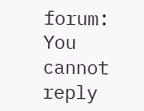forum:
You cannot reply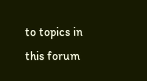to topics in this forum